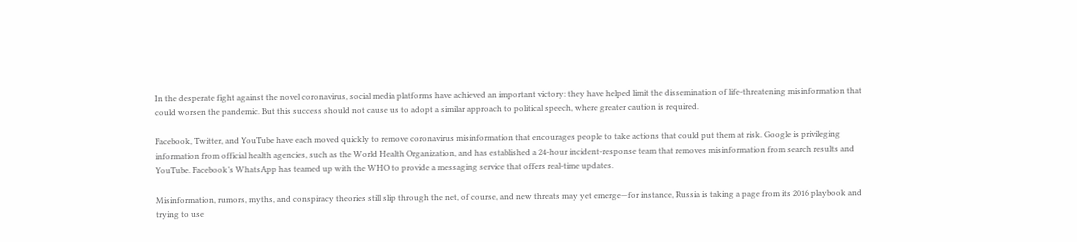In the desperate fight against the novel coronavirus, social media platforms have achieved an important victory: they have helped limit the dissemination of life-threatening misinformation that could worsen the pandemic. But this success should not cause us to adopt a similar approach to political speech, where greater caution is required.

Facebook, Twitter, and YouTube have each moved quickly to remove coronavirus misinformation that encourages people to take actions that could put them at risk. Google is privileging information from official health agencies, such as the World Health Organization, and has established a 24-hour incident-response team that removes misinformation from search results and YouTube. Facebook’s WhatsApp has teamed up with the WHO to provide a messaging service that offers real-time updates.

Misinformation, rumors, myths, and conspiracy theories still slip through the net, of course, and new threats may yet emerge—for instance, Russia is taking a page from its 2016 playbook and trying to use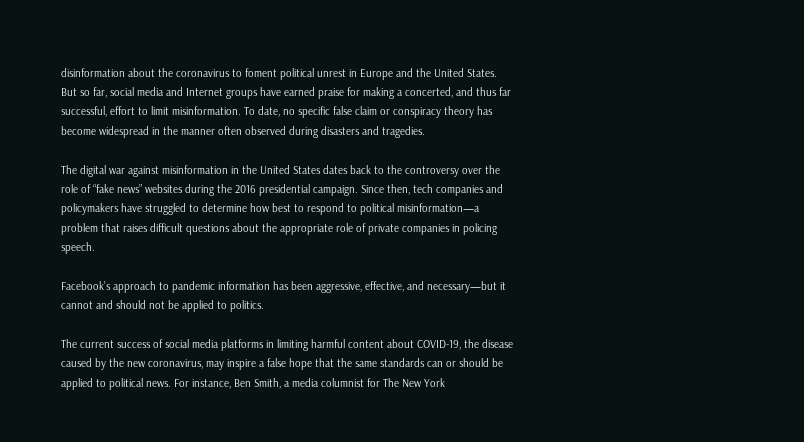disinformation about the coronavirus to foment political unrest in Europe and the United States. But so far, social media and Internet groups have earned praise for making a concerted, and thus far successful, effort to limit misinformation. To date, no specific false claim or conspiracy theory has become widespread in the manner often observed during disasters and tragedies.

The digital war against misinformation in the United States dates back to the controversy over the role of “fake news” websites during the 2016 presidential campaign. Since then, tech companies and policymakers have struggled to determine how best to respond to political misinformation—a problem that raises difficult questions about the appropriate role of private companies in policing speech.

Facebook’s approach to pandemic information has been aggressive, effective, and necessary—but it cannot and should not be applied to politics.

The current success of social media platforms in limiting harmful content about COVID-19, the disease caused by the new coronavirus, may inspire a false hope that the same standards can or should be applied to political news. For instance, Ben Smith, a media columnist for The New York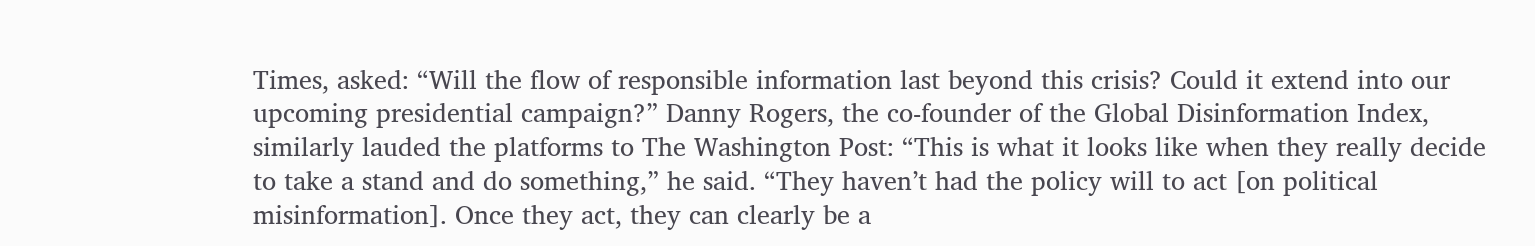Times, asked: “Will the flow of responsible information last beyond this crisis? Could it extend into our upcoming presidential campaign?” Danny Rogers, the co-founder of the Global Disinformation Index, similarly lauded the platforms to The Washington Post: “This is what it looks like when they really decide to take a stand and do something,” he said. “They haven’t had the policy will to act [on political misinformation]. Once they act, they can clearly be a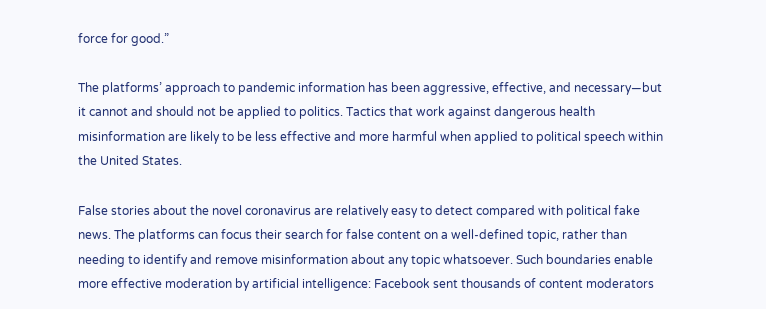force for good.”

The platforms’ approach to pandemic information has been aggressive, effective, and necessary—but it cannot and should not be applied to politics. Tactics that work against dangerous health misinformation are likely to be less effective and more harmful when applied to political speech within the United States.

False stories about the novel coronavirus are relatively easy to detect compared with political fake news. The platforms can focus their search for false content on a well-defined topic, rather than needing to identify and remove misinformation about any topic whatsoever. Such boundaries enable more effective moderation by artificial intelligence: Facebook sent thousands of content moderators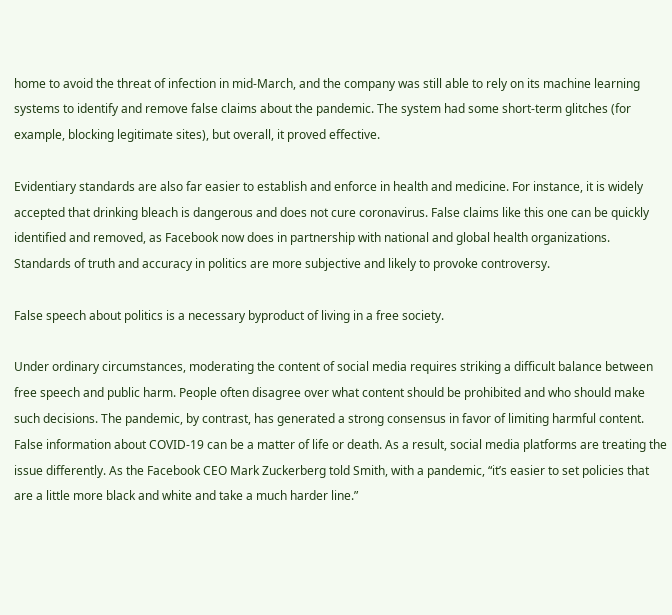home to avoid the threat of infection in mid-March, and the company was still able to rely on its machine learning systems to identify and remove false claims about the pandemic. The system had some short-term glitches (for example, blocking legitimate sites), but overall, it proved effective.

Evidentiary standards are also far easier to establish and enforce in health and medicine. For instance, it is widely accepted that drinking bleach is dangerous and does not cure coronavirus. False claims like this one can be quickly identified and removed, as Facebook now does in partnership with national and global health organizations. Standards of truth and accuracy in politics are more subjective and likely to provoke controversy.

False speech about politics is a necessary byproduct of living in a free society.

Under ordinary circumstances, moderating the content of social media requires striking a difficult balance between free speech and public harm. People often disagree over what content should be prohibited and who should make such decisions. The pandemic, by contrast, has generated a strong consensus in favor of limiting harmful content. False information about COVID-19 can be a matter of life or death. As a result, social media platforms are treating the issue differently. As the Facebook CEO Mark Zuckerberg told Smith, with a pandemic, “it’s easier to set policies that are a little more black and white and take a much harder line.”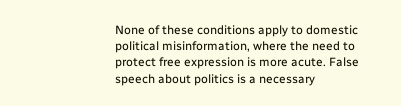None of these conditions apply to domestic political misinformation, where the need to protect free expression is more acute. False speech about politics is a necessary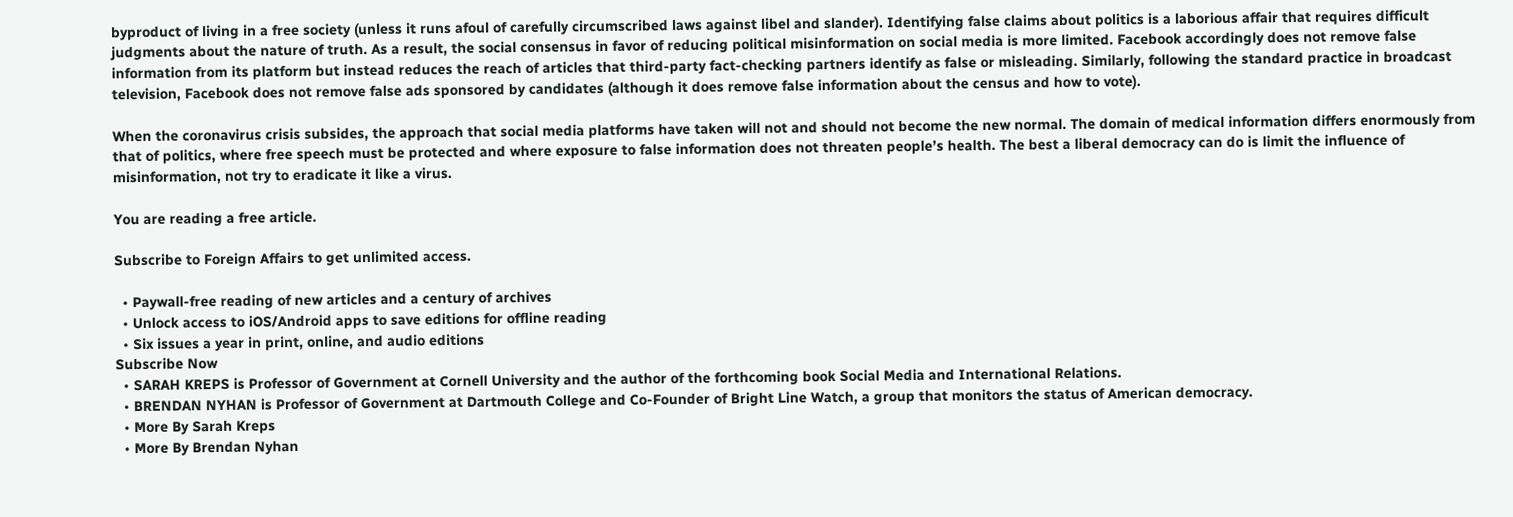byproduct of living in a free society (unless it runs afoul of carefully circumscribed laws against libel and slander). Identifying false claims about politics is a laborious affair that requires difficult judgments about the nature of truth. As a result, the social consensus in favor of reducing political misinformation on social media is more limited. Facebook accordingly does not remove false information from its platform but instead reduces the reach of articles that third-party fact-checking partners identify as false or misleading. Similarly, following the standard practice in broadcast television, Facebook does not remove false ads sponsored by candidates (although it does remove false information about the census and how to vote).

When the coronavirus crisis subsides, the approach that social media platforms have taken will not and should not become the new normal. The domain of medical information differs enormously from that of politics, where free speech must be protected and where exposure to false information does not threaten people’s health. The best a liberal democracy can do is limit the influence of misinformation, not try to eradicate it like a virus.

You are reading a free article.

Subscribe to Foreign Affairs to get unlimited access.

  • Paywall-free reading of new articles and a century of archives
  • Unlock access to iOS/Android apps to save editions for offline reading
  • Six issues a year in print, online, and audio editions
Subscribe Now
  • SARAH KREPS is Professor of Government at Cornell University and the author of the forthcoming book Social Media and International Relations.
  • BRENDAN NYHAN is Professor of Government at Dartmouth College and Co-Founder of Bright Line Watch, a group that monitors the status of American democracy.
  • More By Sarah Kreps
  • More By Brendan Nyhan